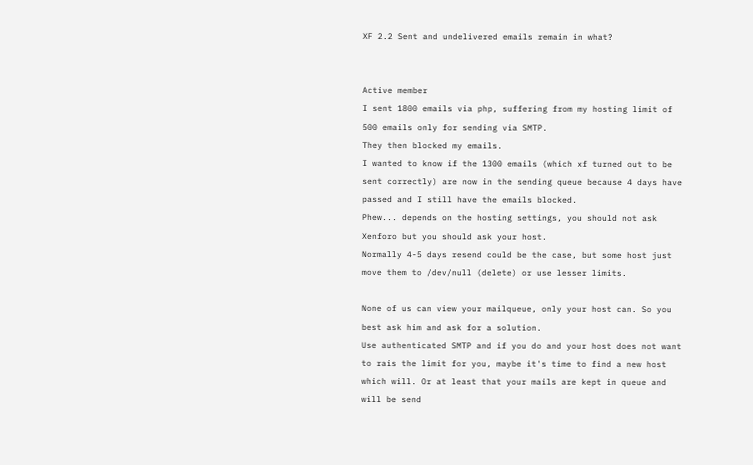XF 2.2 Sent and undelivered emails remain in what?


Active member
I sent 1800 emails via php, suffering from my hosting limit of 500 emails only for sending via SMTP.
They then blocked my emails.
I wanted to know if the 1300 emails (which xf turned out to be sent correctly) are now in the sending queue because 4 days have passed and I still have the emails blocked.
Phew... depends on the hosting settings, you should not ask Xenforo but you should ask your host.
Normally 4-5 days resend could be the case, but some host just move them to /dev/null (delete) or use lesser limits.

None of us can view your mailqueue, only your host can. So you best ask him and ask for a solution.
Use authenticated SMTP and if you do and your host does not want to rais the limit for you, maybe it's time to find a new host which will. Or at least that your mails are kept in queue and will be send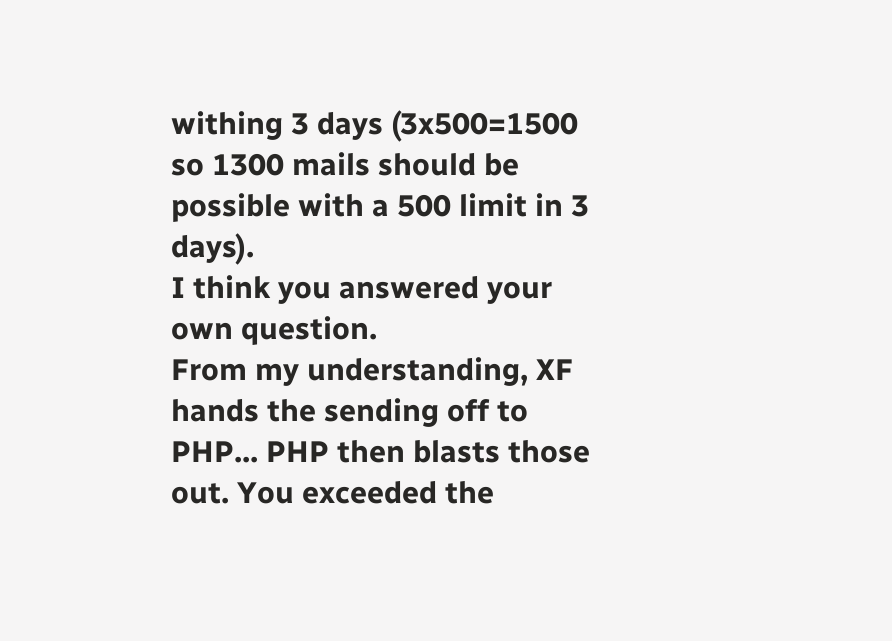withing 3 days (3x500=1500 so 1300 mails should be possible with a 500 limit in 3 days).
I think you answered your own question.
From my understanding, XF hands the sending off to PHP... PHP then blasts those out. You exceeded the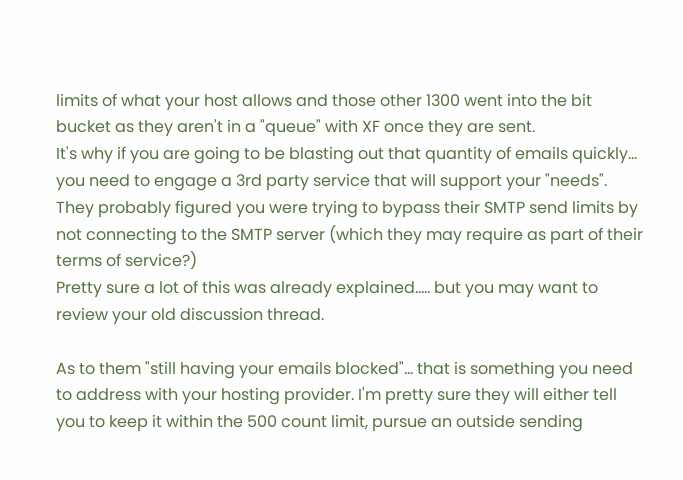limits of what your host allows and those other 1300 went into the bit bucket as they aren't in a "queue" with XF once they are sent.
It's why if you are going to be blasting out that quantity of emails quickly... you need to engage a 3rd party service that will support your "needs".
They probably figured you were trying to bypass their SMTP send limits by not connecting to the SMTP server (which they may require as part of their terms of service?)
Pretty sure a lot of this was already explained..... but you may want to review your old discussion thread.

As to them "still having your emails blocked"... that is something you need to address with your hosting provider. I'm pretty sure they will either tell you to keep it within the 500 count limit, pursue an outside sending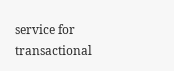service for transactional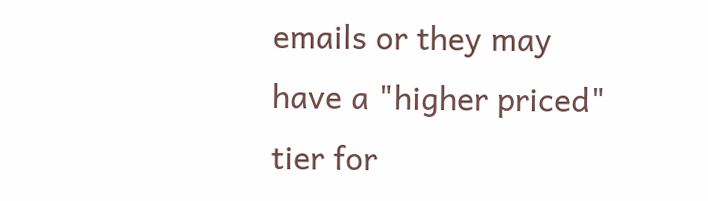emails or they may have a "higher priced" tier for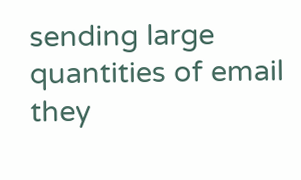sending large quantities of email they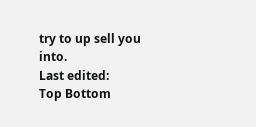try to up sell you into.
Last edited:
Top Bottom